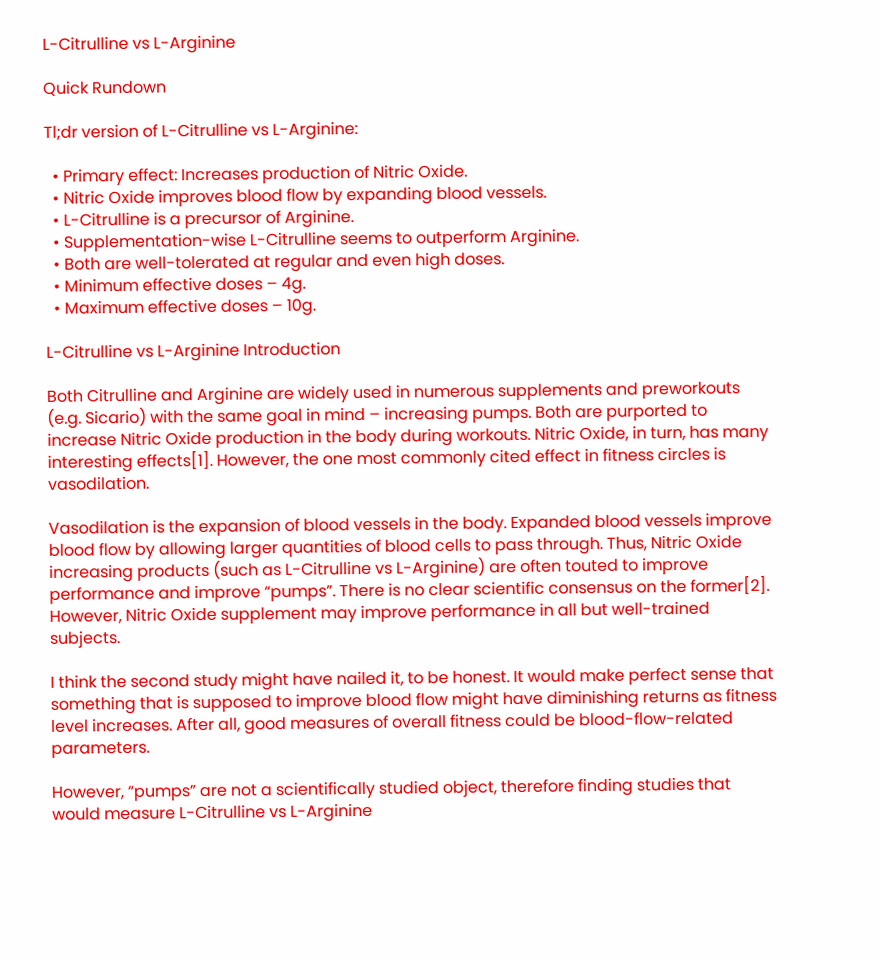L-Citrulline vs L-Arginine

Quick Rundown

Tl;dr version of L-Citrulline vs L-Arginine:

  • Primary effect: Increases production of Nitric Oxide.
  • Nitric Oxide improves blood flow by expanding blood vessels.
  • L-Citrulline is a precursor of Arginine.
  • Supplementation-wise L-Citrulline seems to outperform Arginine.
  • Both are well-tolerated at regular and even high doses.
  • Minimum effective doses – 4g.
  • Maximum effective doses – 10g.

L-Citrulline vs L-Arginine Introduction

Both Citrulline and Arginine are widely used in numerous supplements and preworkouts (e.g. Sicario) with the same goal in mind – increasing pumps. Both are purported to increase Nitric Oxide production in the body during workouts. Nitric Oxide, in turn, has many interesting effects[1]. However, the one most commonly cited effect in fitness circles is vasodilation.

Vasodilation is the expansion of blood vessels in the body. Expanded blood vessels improve blood flow by allowing larger quantities of blood cells to pass through. Thus, Nitric Oxide increasing products (such as L-Citrulline vs L-Arginine) are often touted to improve performance and improve “pumps”. There is no clear scientific consensus on the former[2]. However, Nitric Oxide supplement may improve performance in all but well-trained subjects.

I think the second study might have nailed it, to be honest. It would make perfect sense that something that is supposed to improve blood flow might have diminishing returns as fitness level increases. After all, good measures of overall fitness could be blood-flow-related parameters.

However, “pumps” are not a scientifically studied object, therefore finding studies that would measure L-Citrulline vs L-Arginine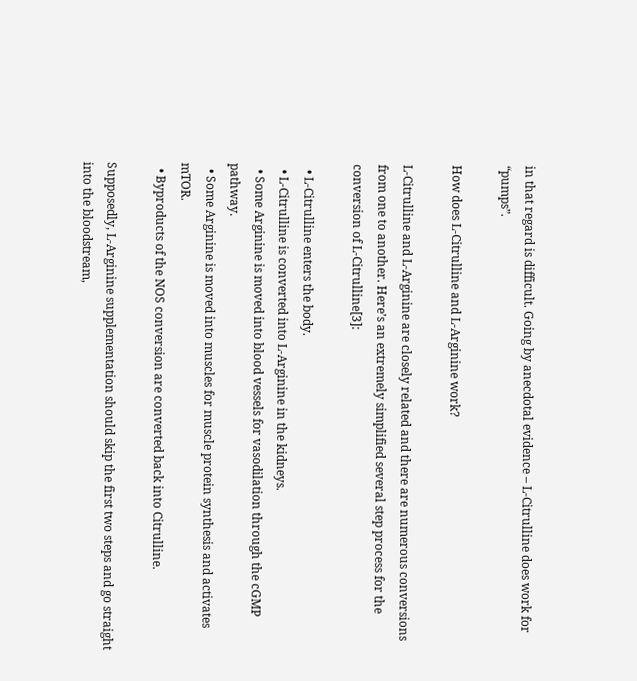in that regard is difficult. Going by anecdotal evidence – L-Citrulline does work for “pumps”.

How does L-Citrulline and L-Arginine work?

L-Citrulline and L-Arginine are closely related and there are numerous conversions from one to another. Here’s an extremely simplified several step process for the conversion of L-Citrulline[3]:

  • L-Citrulline enters the body.
  • L-Citrulline is converted into L-Arginine in the kidneys.
  • Some Arginine is moved into blood vessels for vasodilation through the cGMP pathway.
  • Some Arginine is moved into muscles for muscle protein synthesis and activates mTOR.
  • Byproducts of the NOS conversion are converted back into Citrulline.

Supposedly, L-Arginine supplementation should skip the first two steps and go straight into the bloodstream,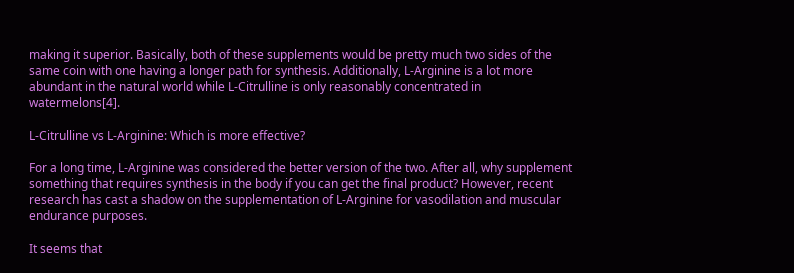making it superior. Basically, both of these supplements would be pretty much two sides of the same coin with one having a longer path for synthesis. Additionally, L-Arginine is a lot more abundant in the natural world while L-Citrulline is only reasonably concentrated in watermelons[4].

L-Citrulline vs L-Arginine: Which is more effective?

For a long time, L-Arginine was considered the better version of the two. After all, why supplement something that requires synthesis in the body if you can get the final product? However, recent research has cast a shadow on the supplementation of L-Arginine for vasodilation and muscular endurance purposes.

It seems that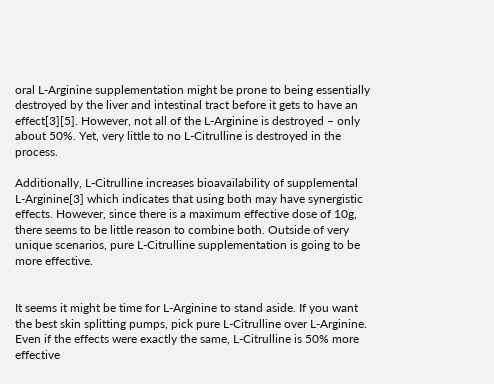oral L-Arginine supplementation might be prone to being essentially destroyed by the liver and intestinal tract before it gets to have an effect[3][5]. However, not all of the L-Arginine is destroyed – only about 50%. Yet, very little to no L-Citrulline is destroyed in the process.

Additionally, L-Citrulline increases bioavailability of supplemental L-Arginine[3] which indicates that using both may have synergistic effects. However, since there is a maximum effective dose of 10g, there seems to be little reason to combine both. Outside of very unique scenarios, pure L-Citrulline supplementation is going to be more effective.


It seems it might be time for L-Arginine to stand aside. If you want the best skin splitting pumps, pick pure L-Citrulline over L-Arginine. Even if the effects were exactly the same, L-Citrulline is 50% more effective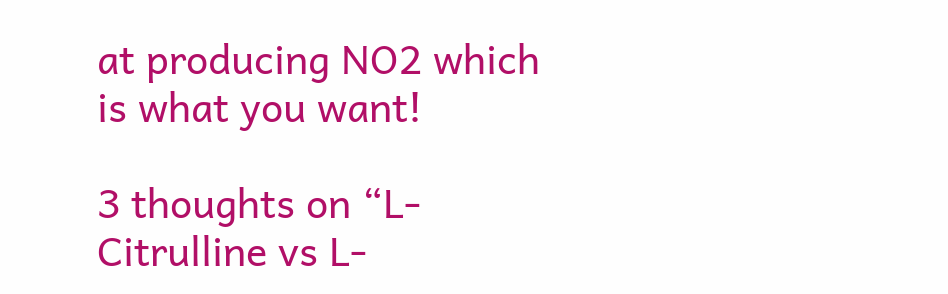at producing NO2 which is what you want!

3 thoughts on “L-Citrulline vs L-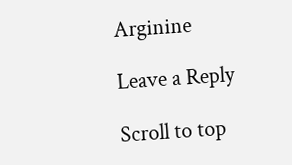Arginine

Leave a Reply

Scroll to top